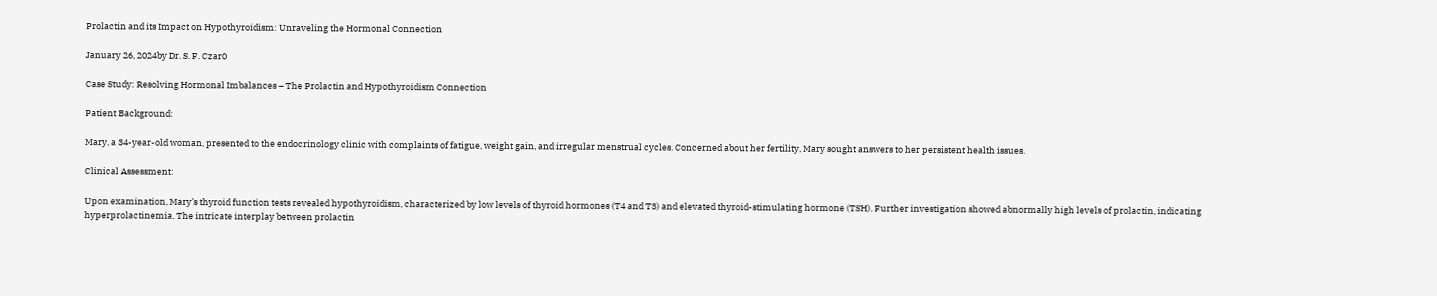Prolactin and its Impact on Hypothyroidism: Unraveling the Hormonal Connection

January 26, 2024by Dr. S. F. Czar0

Case Study: Resolving Hormonal Imbalances – The Prolactin and Hypothyroidism Connection

Patient Background:

Mary, a 34-year-old woman, presented to the endocrinology clinic with complaints of fatigue, weight gain, and irregular menstrual cycles. Concerned about her fertility, Mary sought answers to her persistent health issues.

Clinical Assessment:

Upon examination, Mary’s thyroid function tests revealed hypothyroidism, characterized by low levels of thyroid hormones (T4 and T3) and elevated thyroid-stimulating hormone (TSH). Further investigation showed abnormally high levels of prolactin, indicating hyperprolactinemia. The intricate interplay between prolactin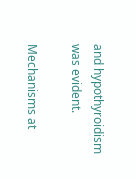and hypothyroidism was evident.

Mechanisms at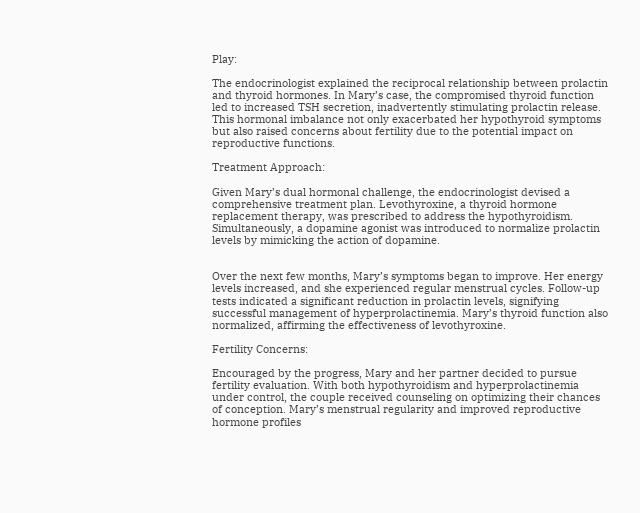Play:

The endocrinologist explained the reciprocal relationship between prolactin and thyroid hormones. In Mary’s case, the compromised thyroid function led to increased TSH secretion, inadvertently stimulating prolactin release. This hormonal imbalance not only exacerbated her hypothyroid symptoms but also raised concerns about fertility due to the potential impact on reproductive functions.

Treatment Approach:

Given Mary’s dual hormonal challenge, the endocrinologist devised a comprehensive treatment plan. Levothyroxine, a thyroid hormone replacement therapy, was prescribed to address the hypothyroidism. Simultaneously, a dopamine agonist was introduced to normalize prolactin levels by mimicking the action of dopamine.


Over the next few months, Mary’s symptoms began to improve. Her energy levels increased, and she experienced regular menstrual cycles. Follow-up tests indicated a significant reduction in prolactin levels, signifying successful management of hyperprolactinemia. Mary’s thyroid function also normalized, affirming the effectiveness of levothyroxine.

Fertility Concerns:

Encouraged by the progress, Mary and her partner decided to pursue fertility evaluation. With both hypothyroidism and hyperprolactinemia under control, the couple received counseling on optimizing their chances of conception. Mary’s menstrual regularity and improved reproductive hormone profiles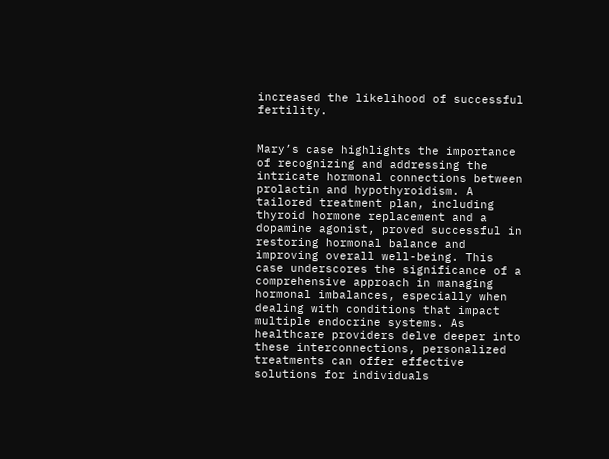increased the likelihood of successful fertility.


Mary’s case highlights the importance of recognizing and addressing the intricate hormonal connections between prolactin and hypothyroidism. A tailored treatment plan, including thyroid hormone replacement and a dopamine agonist, proved successful in restoring hormonal balance and improving overall well-being. This case underscores the significance of a comprehensive approach in managing hormonal imbalances, especially when dealing with conditions that impact multiple endocrine systems. As healthcare providers delve deeper into these interconnections, personalized treatments can offer effective solutions for individuals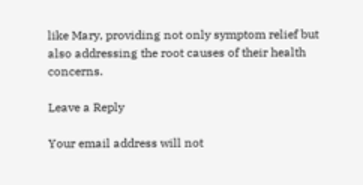like Mary, providing not only symptom relief but also addressing the root causes of their health concerns.

Leave a Reply

Your email address will not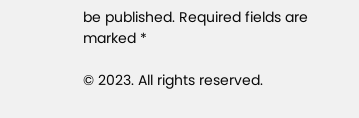be published. Required fields are marked *

© 2023. All rights reserved.